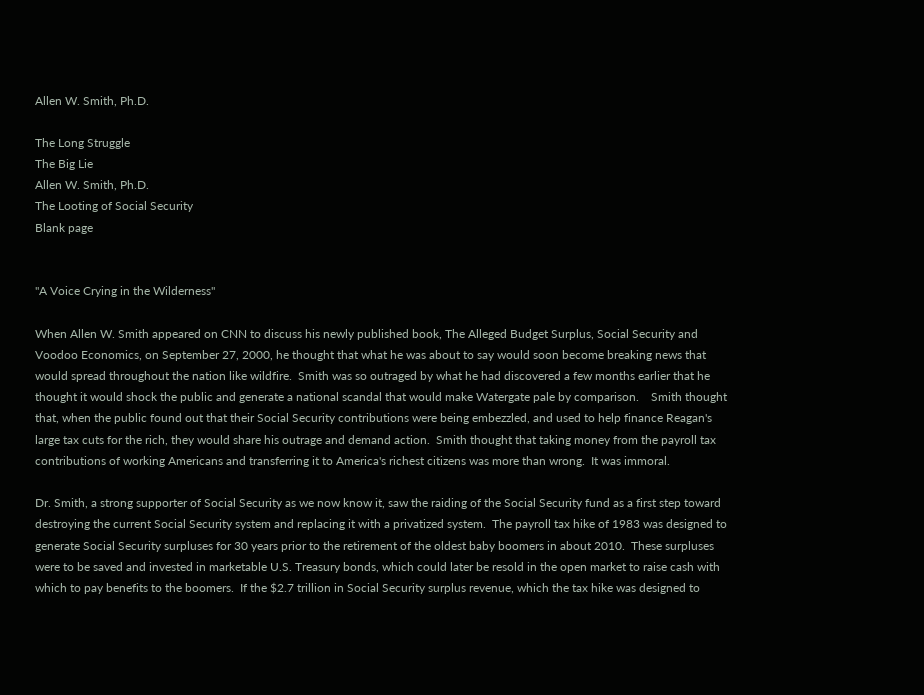Allen W. Smith, Ph.D.

The Long Struggle
The Big Lie
Allen W. Smith, Ph.D.
The Looting of Social Security
Blank page


"A Voice Crying in the Wilderness"

When Allen W. Smith appeared on CNN to discuss his newly published book, The Alleged Budget Surplus, Social Security and Voodoo Economics, on September 27, 2000, he thought that what he was about to say would soon become breaking news that would spread throughout the nation like wildfire.  Smith was so outraged by what he had discovered a few months earlier that he thought it would shock the public and generate a national scandal that would make Watergate pale by comparison.    Smith thought that, when the public found out that their Social Security contributions were being embezzled, and used to help finance Reagan's large tax cuts for the rich, they would share his outrage and demand action.  Smith thought that taking money from the payroll tax contributions of working Americans and transferring it to America's richest citizens was more than wrong.  It was immoral.

Dr. Smith, a strong supporter of Social Security as we now know it, saw the raiding of the Social Security fund as a first step toward destroying the current Social Security system and replacing it with a privatized system.  The payroll tax hike of 1983 was designed to generate Social Security surpluses for 30 years prior to the retirement of the oldest baby boomers in about 2010.  These surpluses were to be saved and invested in marketable U.S. Treasury bonds, which could later be resold in the open market to raise cash with which to pay benefits to the boomers.  If the $2.7 trillion in Social Security surplus revenue, which the tax hike was designed to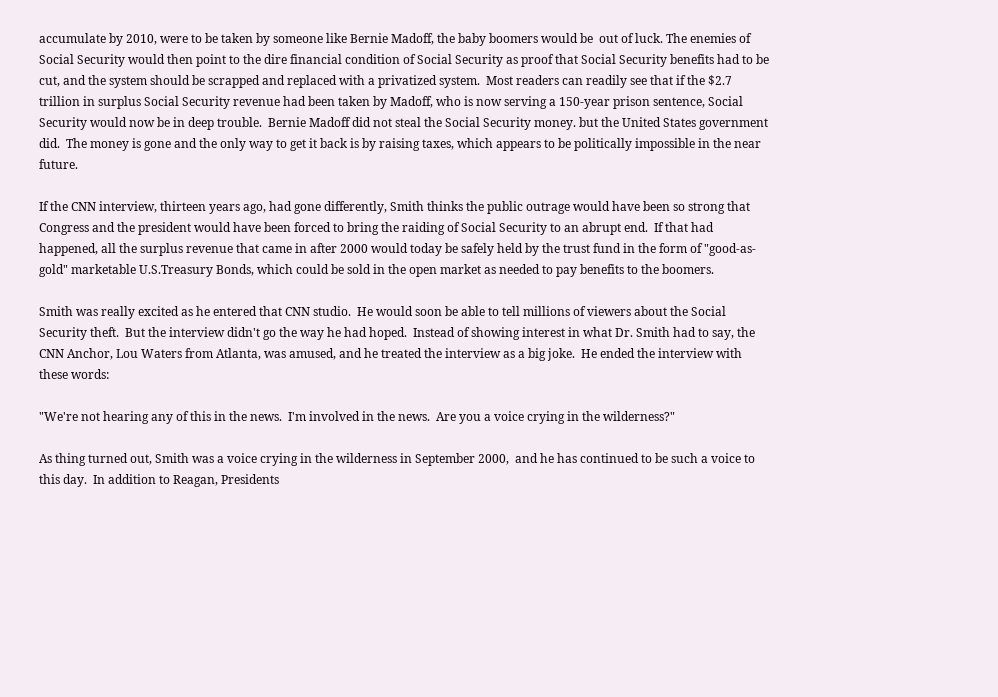accumulate by 2010, were to be taken by someone like Bernie Madoff, the baby boomers would be  out of luck. The enemies of Social Security would then point to the dire financial condition of Social Security as proof that Social Security benefits had to be cut, and the system should be scrapped and replaced with a privatized system.  Most readers can readily see that if the $2.7 trillion in surplus Social Security revenue had been taken by Madoff, who is now serving a 150-year prison sentence, Social Security would now be in deep trouble.  Bernie Madoff did not steal the Social Security money. but the United States government did.  The money is gone and the only way to get it back is by raising taxes, which appears to be politically impossible in the near future.

If the CNN interview, thirteen years ago, had gone differently, Smith thinks the public outrage would have been so strong that Congress and the president would have been forced to bring the raiding of Social Security to an abrupt end.  If that had happened, all the surplus revenue that came in after 2000 would today be safely held by the trust fund in the form of "good-as-gold" marketable U.S.Treasury Bonds, which could be sold in the open market as needed to pay benefits to the boomers.

Smith was really excited as he entered that CNN studio.  He would soon be able to tell millions of viewers about the Social Security theft.  But the interview didn't go the way he had hoped.  Instead of showing interest in what Dr. Smith had to say, the CNN Anchor, Lou Waters from Atlanta, was amused, and he treated the interview as a big joke.  He ended the interview with these words:

"We're not hearing any of this in the news.  I'm involved in the news.  Are you a voice crying in the wilderness?"

As thing turned out, Smith was a voice crying in the wilderness in September 2000,  and he has continued to be such a voice to this day.  In addition to Reagan, Presidents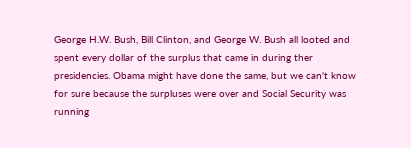George H.W. Bush, Bill Clinton, and George W. Bush all looted and spent every dollar of the surplus that came in during ther presidencies. Obama might have done the same, but we can't know for sure because the surpluses were over and Social Security was running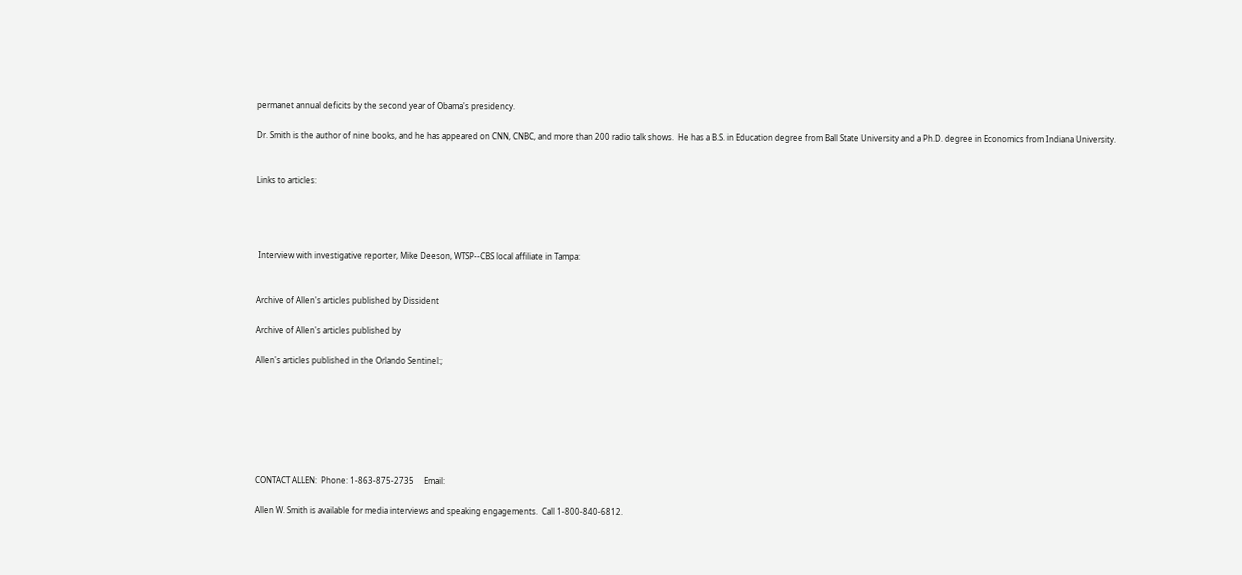permanet annual deficits by the second year of Obama's presidency.

Dr. Smith is the author of nine books, and he has appeared on CNN, CNBC, and more than 200 radio talk shows.  He has a B.S. in Education degree from Ball State University and a Ph.D. degree in Economics from Indiana University.


Links to articles:




 Interview with investigative reporter, Mike Deeson, WTSP--CBS local affiliate in Tampa:


Archive of Allen's articles published by Dissident

Archive of Allen's articles published by

Allen's articles published in the Orlando Sentinel:;







CONTACT ALLEN:  Phone: 1-863-875-2735     Email:

Allen W. Smith is available for media interviews and speaking engagements.  Call 1-800-840-6812.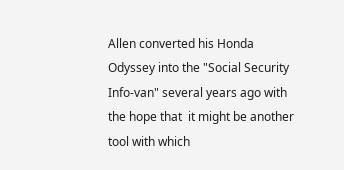Allen converted his Honda Odyssey into the "Social Security Info-van" several years ago with the hope that  it might be another tool with which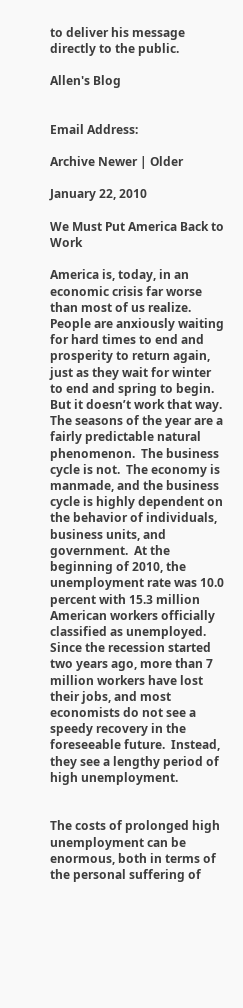to deliver his message directly to the public.

Allen's Blog


Email Address:

Archive Newer | Older

January 22, 2010

We Must Put America Back to Work

America is, today, in an economic crisis far worse than most of us realize.  People are anxiously waiting for hard times to end and prosperity to return again, just as they wait for winter to end and spring to begin.  But it doesn’t work that way.  The seasons of the year are a fairly predictable natural phenomenon.  The business cycle is not.  The economy is manmade, and the business cycle is highly dependent on the behavior of individuals, business units, and government.  At the beginning of 2010, the unemployment rate was 10.0 percent with 15.3 million American workers officially classified as unemployed.  Since the recession started two years ago, more than 7 million workers have lost their jobs, and most economists do not see a speedy recovery in the foreseeable future.  Instead, they see a lengthy period of high unemployment.


The costs of prolonged high unemployment can be enormous, both in terms of the personal suffering of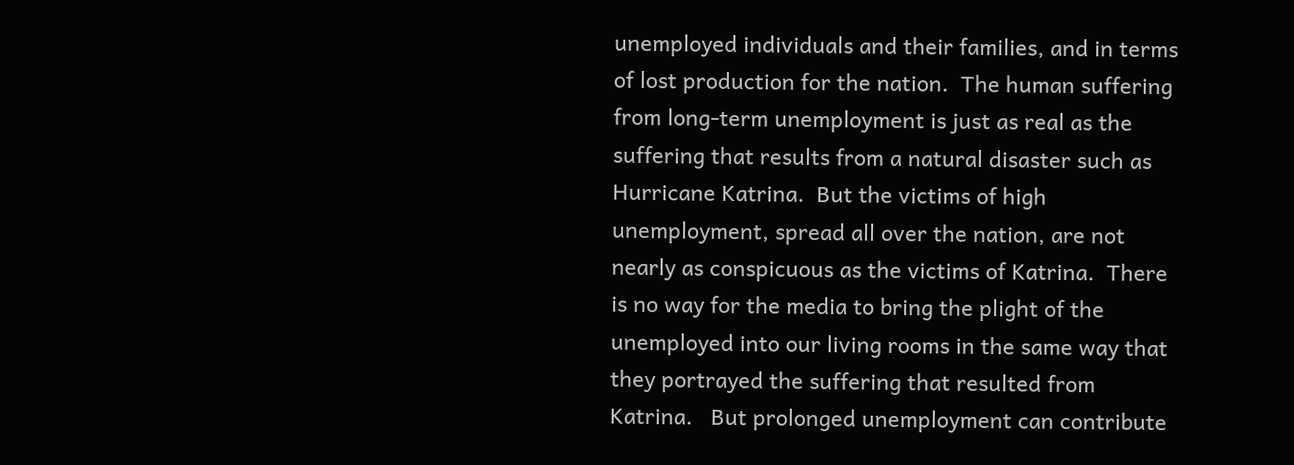unemployed individuals and their families, and in terms of lost production for the nation.  The human suffering from long-term unemployment is just as real as the suffering that results from a natural disaster such as Hurricane Katrina.  But the victims of high unemployment, spread all over the nation, are not nearly as conspicuous as the victims of Katrina.  There is no way for the media to bring the plight of the unemployed into our living rooms in the same way that they portrayed the suffering that resulted from Katrina.   But prolonged unemployment can contribute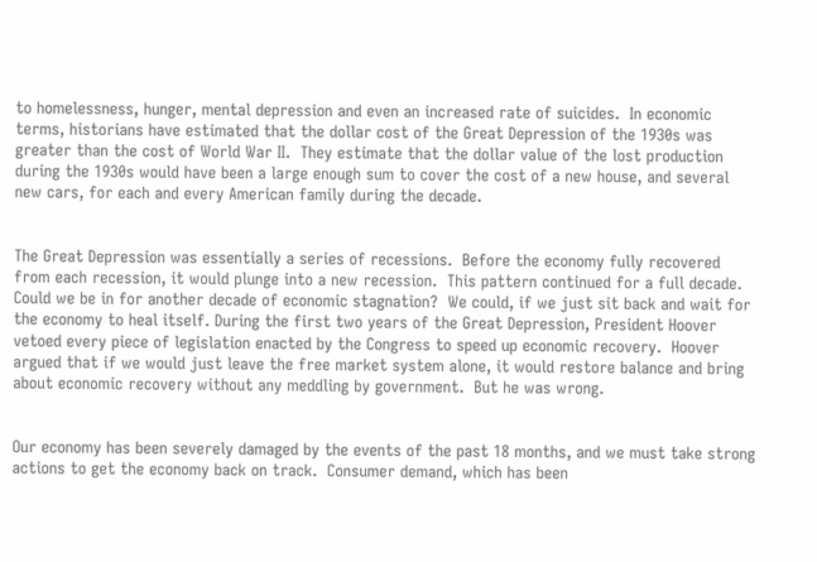to homelessness, hunger, mental depression and even an increased rate of suicides.  In economic terms, historians have estimated that the dollar cost of the Great Depression of the 1930s was greater than the cost of World War II.  They estimate that the dollar value of the lost production during the 1930s would have been a large enough sum to cover the cost of a new house, and several new cars, for each and every American family during the decade.


The Great Depression was essentially a series of recessions.  Before the economy fully recovered from each recession, it would plunge into a new recession.  This pattern continued for a full decade.  Could we be in for another decade of economic stagnation?  We could, if we just sit back and wait for the economy to heal itself. During the first two years of the Great Depression, President Hoover vetoed every piece of legislation enacted by the Congress to speed up economic recovery.  Hoover argued that if we would just leave the free market system alone, it would restore balance and bring about economic recovery without any meddling by government.  But he was wrong.


Our economy has been severely damaged by the events of the past 18 months, and we must take strong actions to get the economy back on track.  Consumer demand, which has been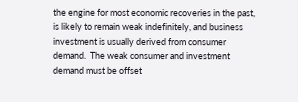the engine for most economic recoveries in the past, is likely to remain weak indefinitely, and business investment is usually derived from consumer demand.  The weak consumer and investment demand must be offset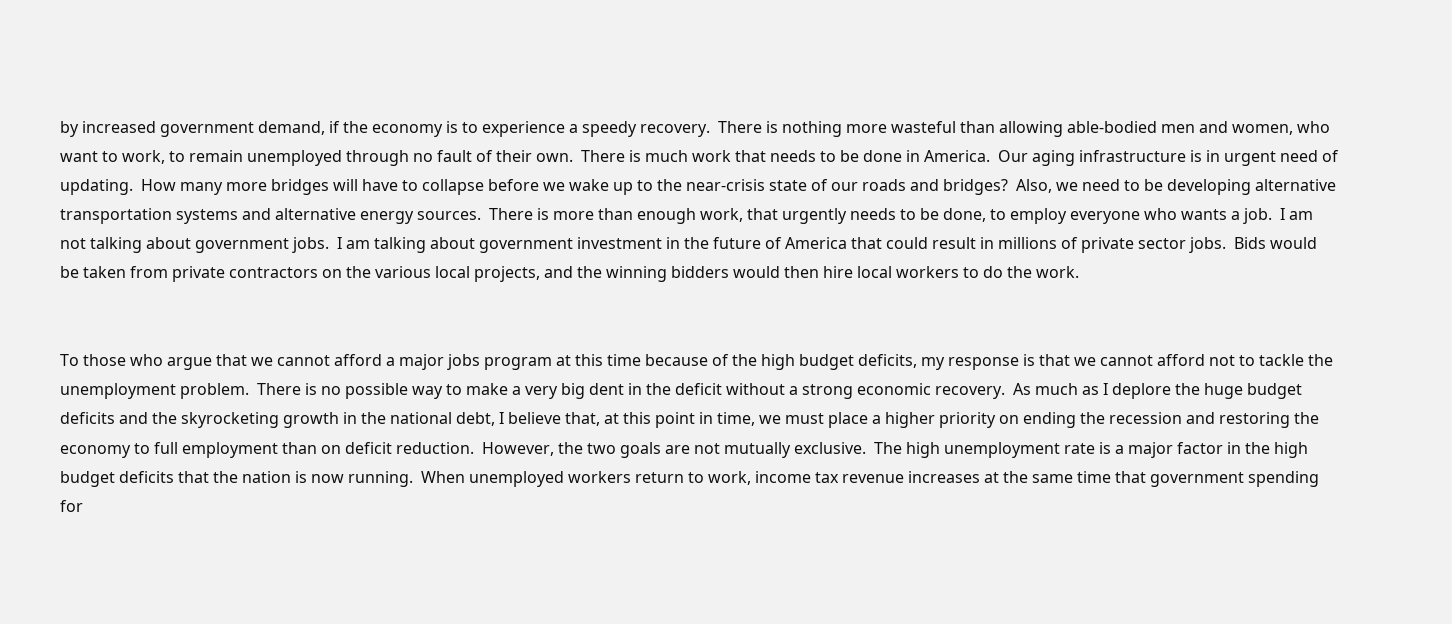by increased government demand, if the economy is to experience a speedy recovery.  There is nothing more wasteful than allowing able-bodied men and women, who want to work, to remain unemployed through no fault of their own.  There is much work that needs to be done in America.  Our aging infrastructure is in urgent need of updating.  How many more bridges will have to collapse before we wake up to the near-crisis state of our roads and bridges?  Also, we need to be developing alternative transportation systems and alternative energy sources.  There is more than enough work, that urgently needs to be done, to employ everyone who wants a job.  I am not talking about government jobs.  I am talking about government investment in the future of America that could result in millions of private sector jobs.  Bids would be taken from private contractors on the various local projects, and the winning bidders would then hire local workers to do the work.


To those who argue that we cannot afford a major jobs program at this time because of the high budget deficits, my response is that we cannot afford not to tackle the unemployment problem.  There is no possible way to make a very big dent in the deficit without a strong economic recovery.  As much as I deplore the huge budget deficits and the skyrocketing growth in the national debt, I believe that, at this point in time, we must place a higher priority on ending the recession and restoring the economy to full employment than on deficit reduction.  However, the two goals are not mutually exclusive.  The high unemployment rate is a major factor in the high budget deficits that the nation is now running.  When unemployed workers return to work, income tax revenue increases at the same time that government spending for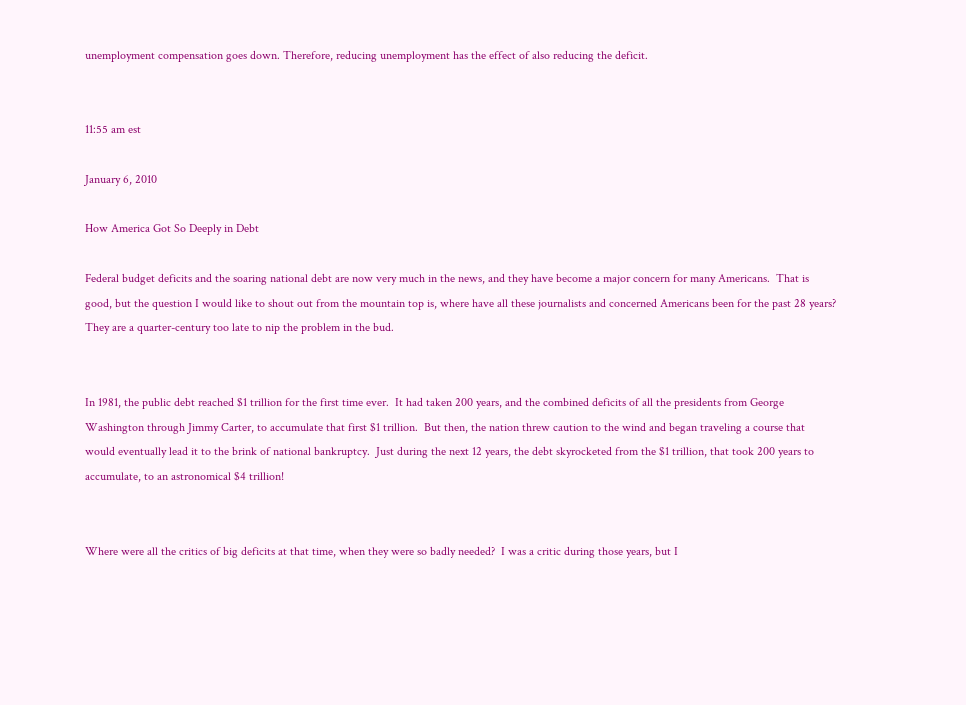unemployment compensation goes down. Therefore, reducing unemployment has the effect of also reducing the deficit.


11:55 am est

January 6, 2010

How America Got So Deeply in Debt

Federal budget deficits and the soaring national debt are now very much in the news, and they have become a major concern for many Americans.  That is good, but the question I would like to shout out from the mountain top is, where have all these journalists and concerned Americans been for the past 28 years?  They are a quarter-century too late to nip the problem in the bud.


In 1981, the public debt reached $1 trillion for the first time ever.  It had taken 200 years, and the combined deficits of all the presidents from George Washington through Jimmy Carter, to accumulate that first $1 trillion.  But then, the nation threw caution to the wind and began traveling a course that would eventually lead it to the brink of national bankruptcy.  Just during the next 12 years, the debt skyrocketed from the $1 trillion, that took 200 years to accumulate, to an astronomical $4 trillion!


Where were all the critics of big deficits at that time, when they were so badly needed?  I was a critic during those years, but I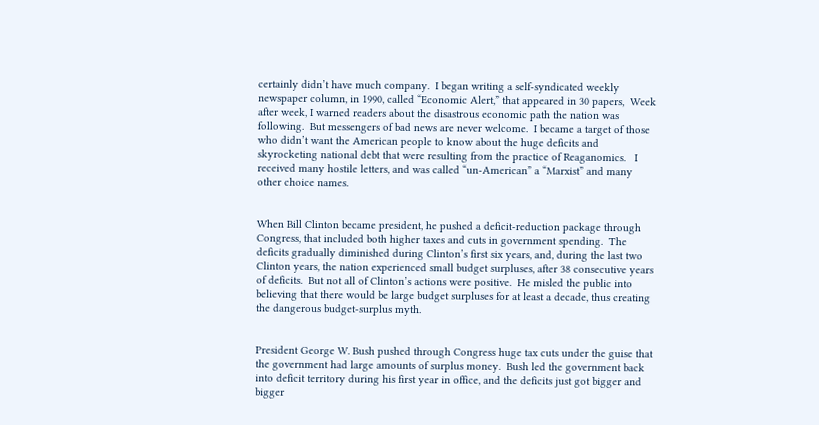certainly didn’t have much company.  I began writing a self-syndicated weekly newspaper column, in 1990, called “Economic Alert,” that appeared in 30 papers,  Week after week, I warned readers about the disastrous economic path the nation was following.  But messengers of bad news are never welcome.  I became a target of those who didn’t want the American people to know about the huge deficits and skyrocketing national debt that were resulting from the practice of Reaganomics.   I received many hostile letters, and was called “un-American” a “Marxist” and many other choice names.


When Bill Clinton became president, he pushed a deficit-reduction package through Congress, that included both higher taxes and cuts in government spending.  The deficits gradually diminished during Clinton’s first six years, and, during the last two Clinton years, the nation experienced small budget surpluses, after 38 consecutive years of deficits.  But not all of Clinton’s actions were positive.  He misled the public into believing that there would be large budget surpluses for at least a decade, thus creating the dangerous budget-surplus myth.


President George W. Bush pushed through Congress huge tax cuts under the guise that the government had large amounts of surplus money.  Bush led the government back into deficit territory during his first year in office, and the deficits just got bigger and bigger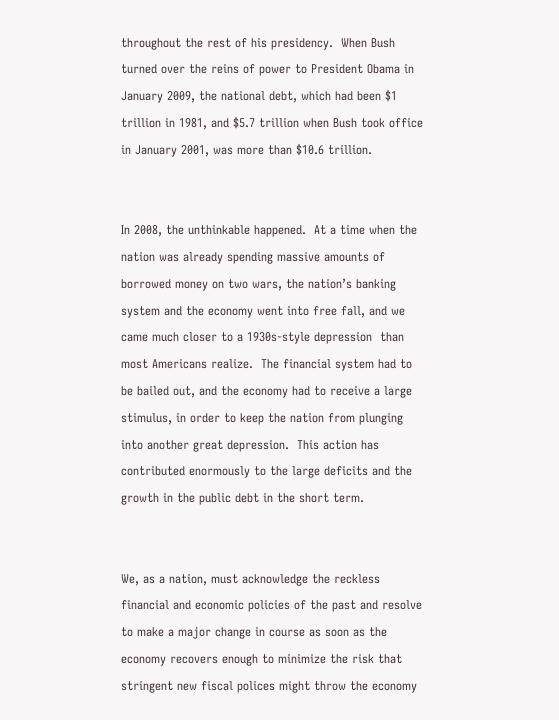throughout the rest of his presidency.  When Bush turned over the reins of power to President Obama in January 2009, the national debt, which had been $1 trillion in 1981, and $5.7 trillion when Bush took office in January 2001, was more than $10.6 trillion.


In 2008, the unthinkable happened.  At a time when the nation was already spending massive amounts of borrowed money on two wars, the nation’s banking system and the economy went into free fall, and we came much closer to a 1930s-style depression  than most Americans realize.  The financial system had to be bailed out, and the economy had to receive a large stimulus, in order to keep the nation from plunging into another great depression.  This action has contributed enormously to the large deficits and the growth in the public debt in the short term.


We, as a nation, must acknowledge the reckless financial and economic policies of the past and resolve to make a major change in course as soon as the economy recovers enough to minimize the risk that stringent new fiscal polices might throw the economy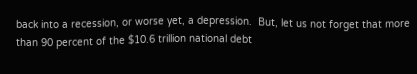back into a recession, or worse yet, a depression.  But, let us not forget that more than 90 percent of the $10.6 trillion national debt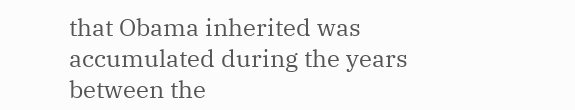that Obama inherited was accumulated during the years between the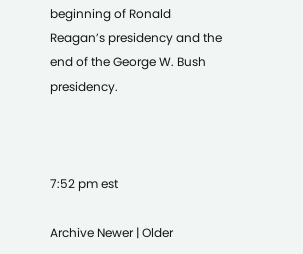beginning of Ronald Reagan’s presidency and the end of the George W. Bush presidency.



7:52 pm est

Archive Newer | Older